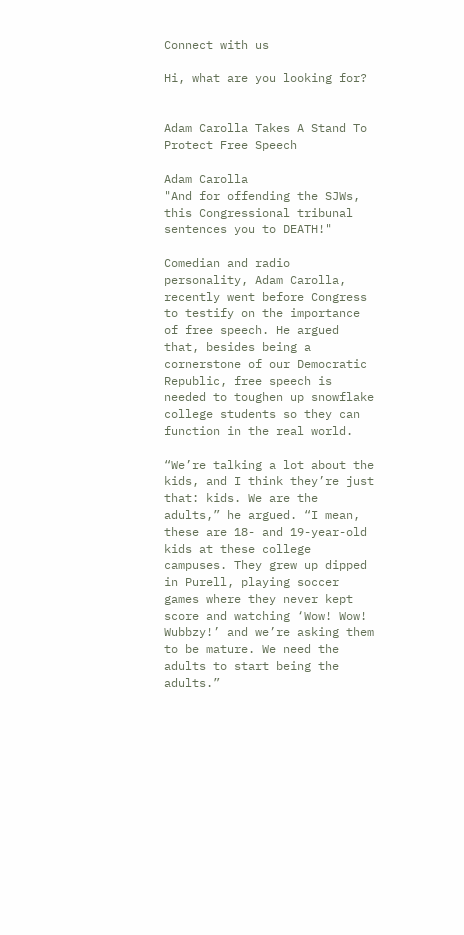Connect with us

Hi, what are you looking for?


Adam Carolla Takes A Stand To Protect Free Speech

Adam Carolla
"And for offending the SJWs, this Congressional tribunal sentences you to DEATH!"

Comedian and radio personality, Adam Carolla, recently went before Congress to testify on the importance of free speech. He argued that, besides being a cornerstone of our Democratic Republic, free speech is needed to toughen up snowflake college students so they can function in the real world.

“We’re talking a lot about the kids, and I think they’re just that: kids. We are the adults,” he argued. “I mean, these are 18- and 19-year-old kids at these college campuses. They grew up dipped in Purell, playing soccer games where they never kept score and watching ‘Wow! Wow! Wubbzy!’ and we’re asking them to be mature. We need the adults to start being the adults.”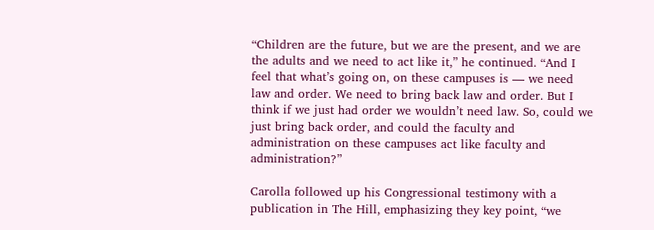“Children are the future, but we are the present, and we are the adults and we need to act like it,” he continued. “And I feel that what’s going on, on these campuses is — we need law and order. We need to bring back law and order. But I think if we just had order we wouldn’t need law. So, could we just bring back order, and could the faculty and administration on these campuses act like faculty and administration?”

Carolla followed up his Congressional testimony with a publication in The Hill, emphasizing they key point, “we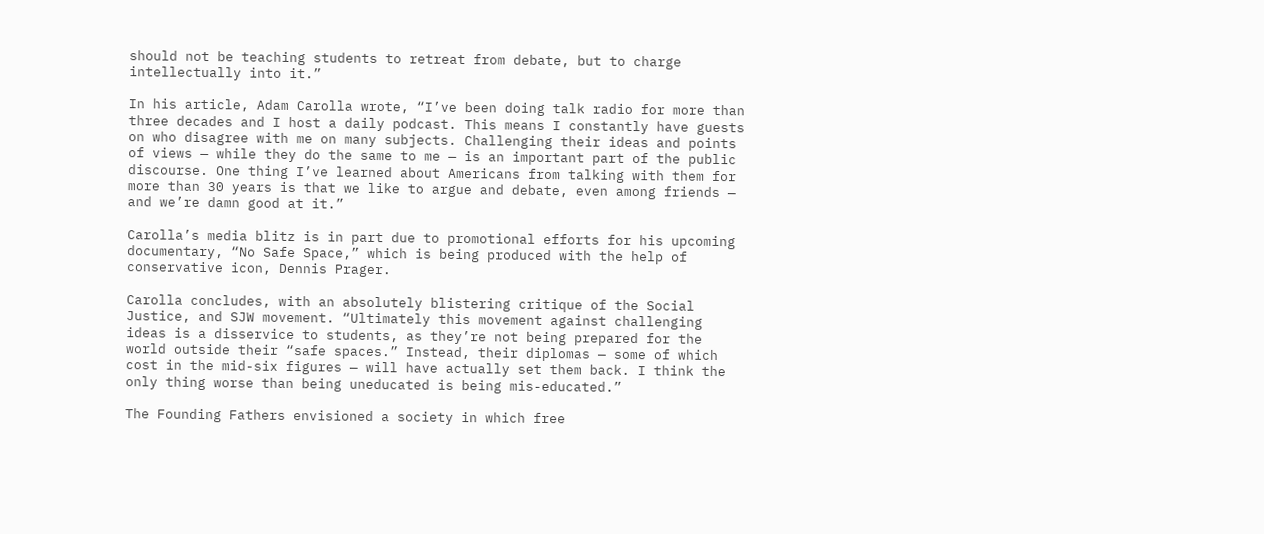should not be teaching students to retreat from debate, but to charge intellectually into it.”

In his article, Adam Carolla wrote, “I’ve been doing talk radio for more than three decades and I host a daily podcast. This means I constantly have guests on who disagree with me on many subjects. Challenging their ideas and points of views — while they do the same to me — is an important part of the public discourse. One thing I’ve learned about Americans from talking with them for more than 30 years is that we like to argue and debate, even among friends — and we’re damn good at it.”

Carolla’s media blitz is in part due to promotional efforts for his upcoming documentary, “No Safe Space,” which is being produced with the help of conservative icon, Dennis Prager.

Carolla concludes, with an absolutely blistering critique of the Social Justice, and SJW movement. “Ultimately this movement against challenging ideas is a disservice to students, as they’re not being prepared for the world outside their “safe spaces.” Instead, their diplomas — some of which cost in the mid-six figures — will have actually set them back. I think the only thing worse than being uneducated is being mis-educated.”

The Founding Fathers envisioned a society in which free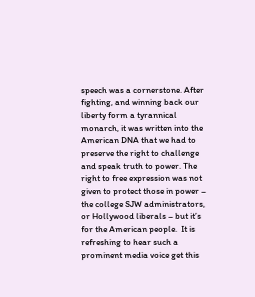speech was a cornerstone. After fighting, and winning back our liberty form a tyrannical monarch, it was written into the American DNA that we had to preserve the right to challenge and speak truth to power. The right to free expression was not given to protect those in power – the college SJW administrators, or Hollywood liberals – but it’s for the American people.  It is refreshing to hear such a prominent media voice get this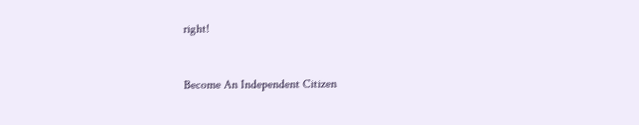right!


Become An Independent Citizen